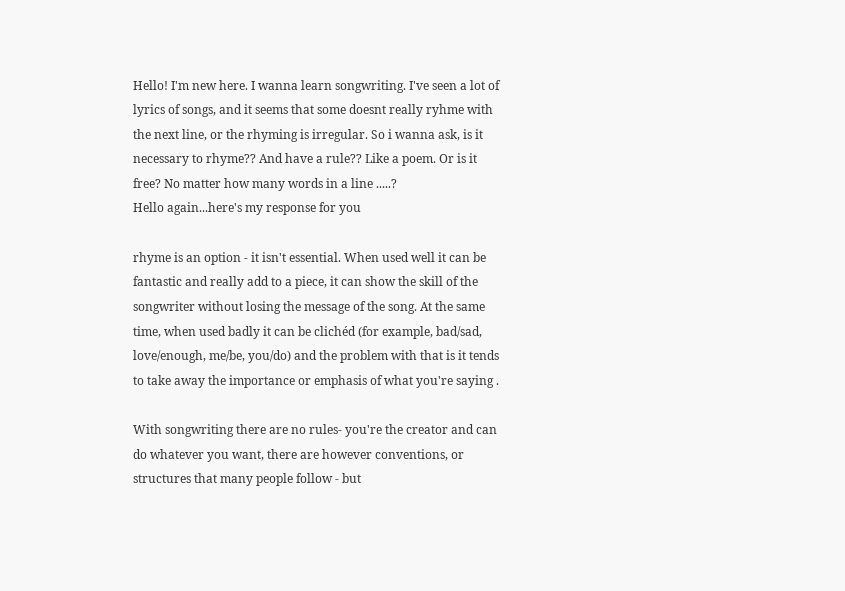Hello! I'm new here. I wanna learn songwriting. I've seen a lot of lyrics of songs, and it seems that some doesnt really ryhme with the next line, or the rhyming is irregular. So i wanna ask, is it necessary to rhyme?? And have a rule?? Like a poem. Or is it free? No matter how many words in a line .....?
Hello again...here's my response for you

rhyme is an option - it isn't essential. When used well it can be fantastic and really add to a piece, it can show the skill of the songwriter without losing the message of the song. At the same time, when used badly it can be clichéd (for example, bad/sad, love/enough, me/be, you/do) and the problem with that is it tends to take away the importance or emphasis of what you're saying .

With songwriting there are no rules- you're the creator and can do whatever you want, there are however conventions, or structures that many people follow - but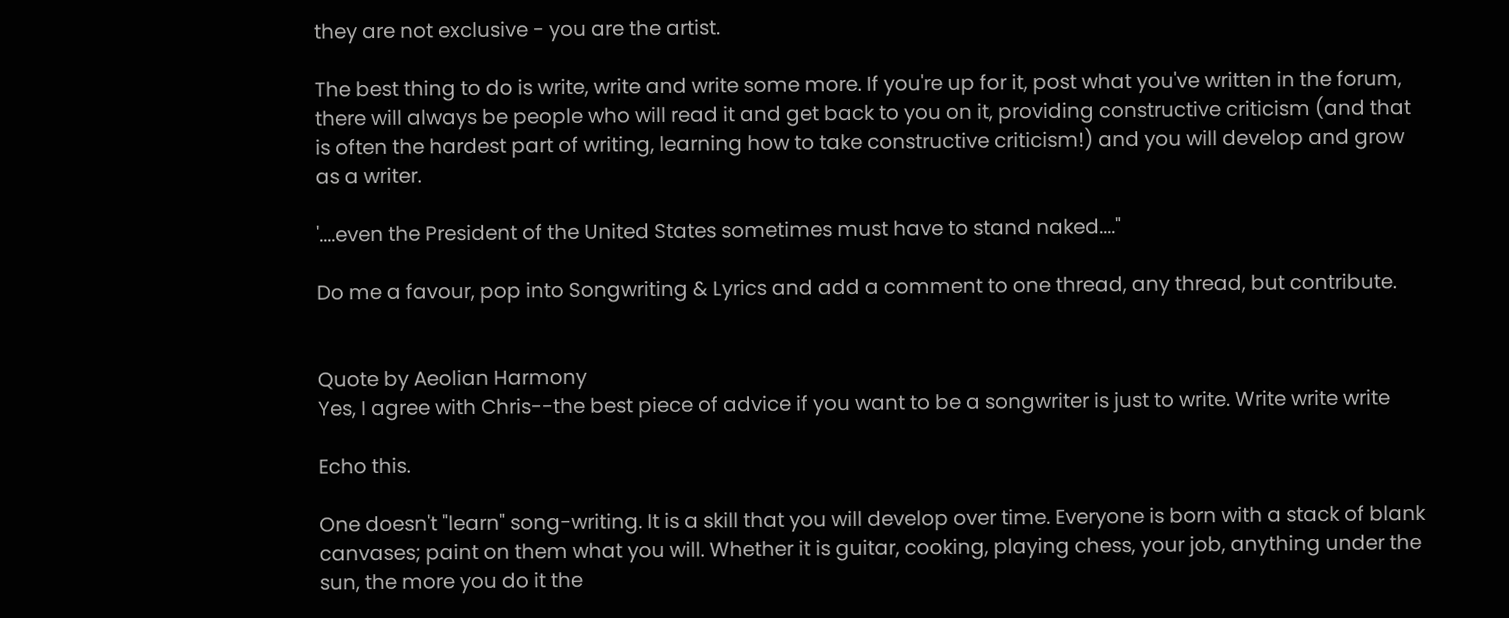they are not exclusive - you are the artist.

The best thing to do is write, write and write some more. If you're up for it, post what you've written in the forum, there will always be people who will read it and get back to you on it, providing constructive criticism (and that is often the hardest part of writing, learning how to take constructive criticism!) and you will develop and grow as a writer.

'....even the President of the United States sometimes must have to stand naked...."

Do me a favour, pop into Songwriting & Lyrics and add a comment to one thread, any thread, but contribute.


Quote by Aeolian Harmony
Yes, I agree with Chris--the best piece of advice if you want to be a songwriter is just to write. Write write write

Echo this.

One doesn't "learn" song-writing. It is a skill that you will develop over time. Everyone is born with a stack of blank canvases; paint on them what you will. Whether it is guitar, cooking, playing chess, your job, anything under the sun, the more you do it the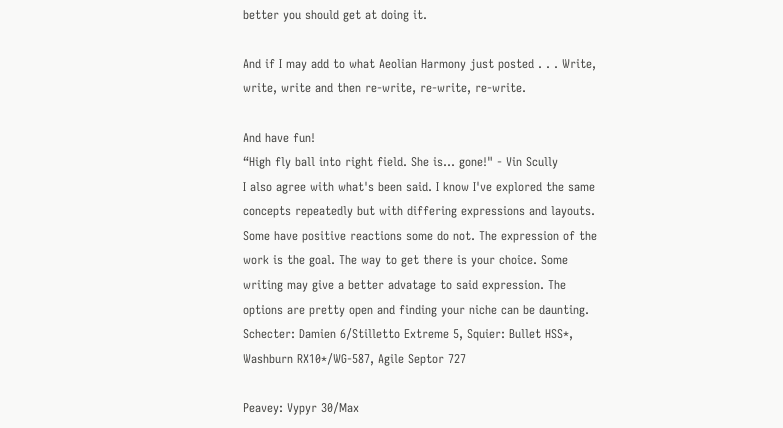better you should get at doing it.

And if I may add to what Aeolian Harmony just posted . . . Write, write, write and then re-write, re-write, re-write.

And have fun!
“High fly ball into right field. She is… gone!" - Vin Scully
I also agree with what's been said. I know I've explored the same concepts repeatedly but with differing expressions and layouts. Some have positive reactions some do not. The expression of the work is the goal. The way to get there is your choice. Some writing may give a better advatage to said expression. The options are pretty open and finding your niche can be daunting.
Schecter: Damien 6/Stilletto Extreme 5, Squier: Bullet HSS*, Washburn RX10*/WG-587, Agile Septor 727

Peavey: Vypyr 30/Max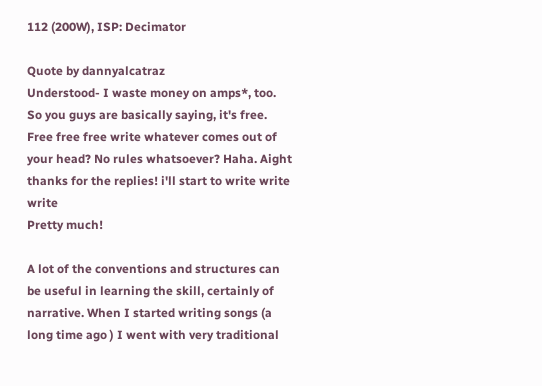112 (200W), ISP: Decimator

Quote by dannyalcatraz
Understood- I waste money on amps*, too.
So you guys are basically saying, it's free. Free free free write whatever comes out of your head? No rules whatsoever? Haha. Aight thanks for the replies! i'll start to write write write
Pretty much!

A lot of the conventions and structures can be useful in learning the skill, certainly of narrative. When I started writing songs (a long time ago ) I went with very traditional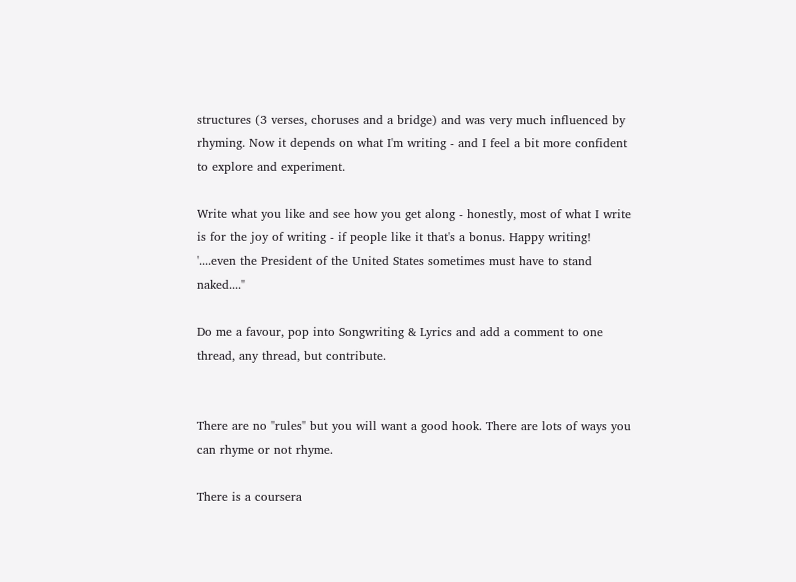structures (3 verses, choruses and a bridge) and was very much influenced by rhyming. Now it depends on what I'm writing - and I feel a bit more confident to explore and experiment.

Write what you like and see how you get along - honestly, most of what I write is for the joy of writing - if people like it that's a bonus. Happy writing!
'....even the President of the United States sometimes must have to stand naked...."

Do me a favour, pop into Songwriting & Lyrics and add a comment to one thread, any thread, but contribute.


There are no "rules" but you will want a good hook. There are lots of ways you can rhyme or not rhyme.

There is a coursera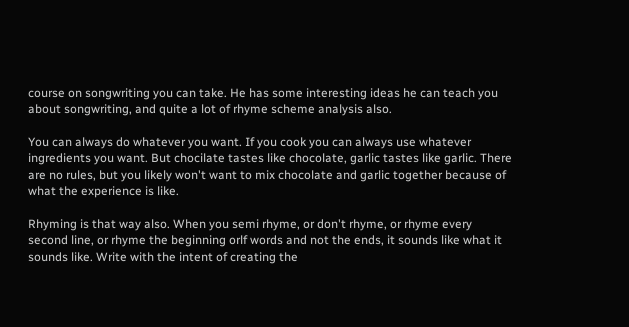course on songwriting you can take. He has some interesting ideas he can teach you about songwriting, and quite a lot of rhyme scheme analysis also.

You can always do whatever you want. If you cook you can always use whatever ingredients you want. But chocilate tastes like chocolate, garlic tastes like garlic. There are no rules, but you likely won't want to mix chocolate and garlic together because of what the experience is like.

Rhyming is that way also. When you semi rhyme, or don't rhyme, or rhyme every second line, or rhyme the beginning orlf words and not the ends, it sounds like what it sounds like. Write with the intent of creating the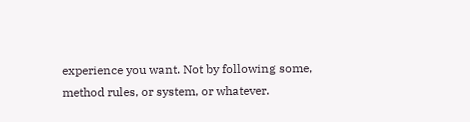experience you want. Not by following some, method rules, or system, or whatever.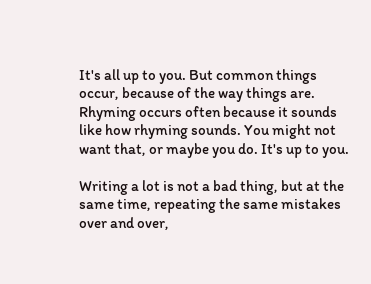It's all up to you. But common things occur, because of the way things are. Rhyming occurs often because it sounds like how rhyming sounds. You might not want that, or maybe you do. It's up to you.

Writing a lot is not a bad thing, but at the same time, repeating the same mistakes over and over,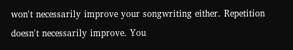won't necessarily improve your songwriting either. Repetition doesn't necessarily improve. You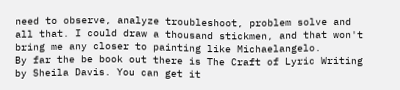need to observe, analyze troubleshoot, problem solve and all that. I could draw a thousand stickmen, and that won't bring me any closer to painting like Michaelangelo.
By far the be book out there is The Craft of Lyric Writing by Sheila Davis. You can get it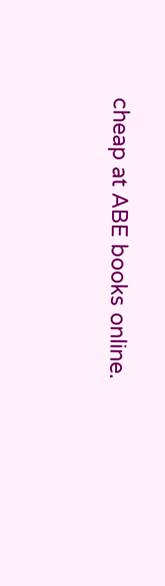cheap at ABE books online.